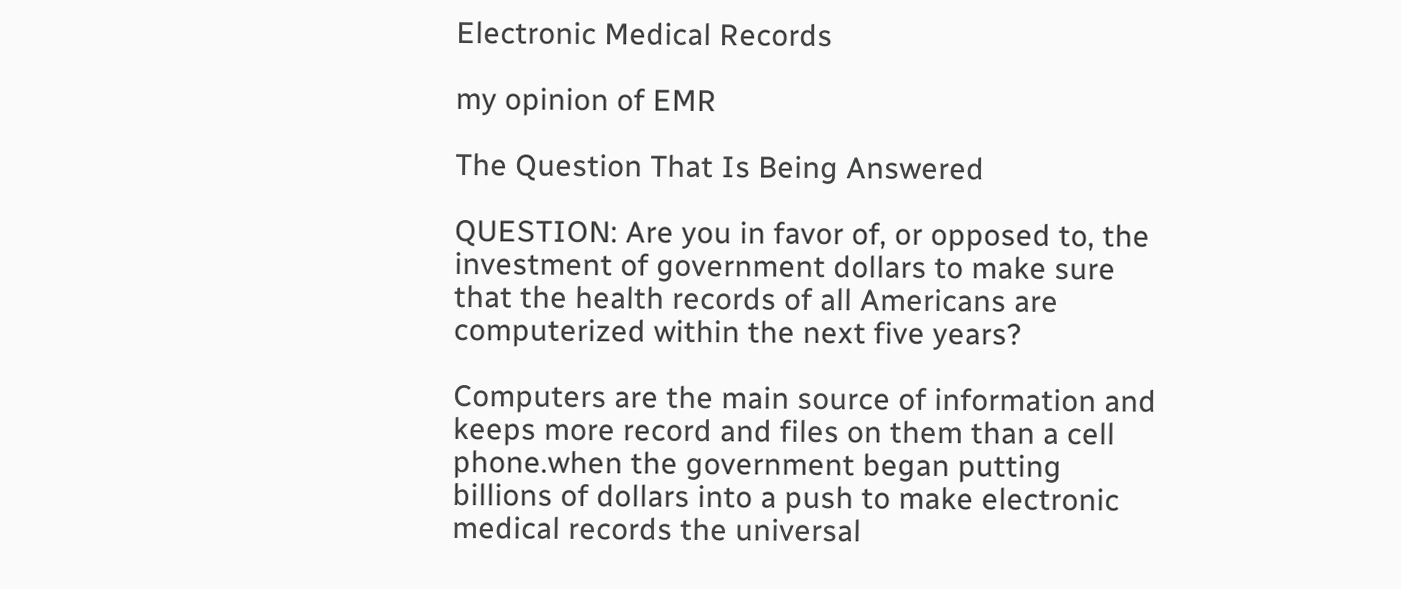Electronic Medical Records

my opinion of EMR

The Question That Is Being Answered

QUESTION: Are you in favor of, or opposed to, the investment of government dollars to make sure that the health records of all Americans are computerized within the next five years?

Computers are the main source of information and keeps more record and files on them than a cell phone.when the government began putting billions of dollars into a push to make electronic medical records the universal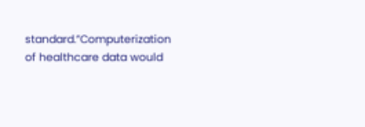standard.”Computerization of healthcare data would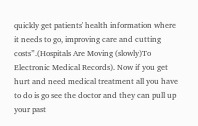quickly get patients' health information where it needs to go, improving care and cutting costs”.(Hospitals Are Moving (slowly)To Electronic Medical Records). Now if you get hurt and need medical treatment all you have to do is go see the doctor and they can pull up your past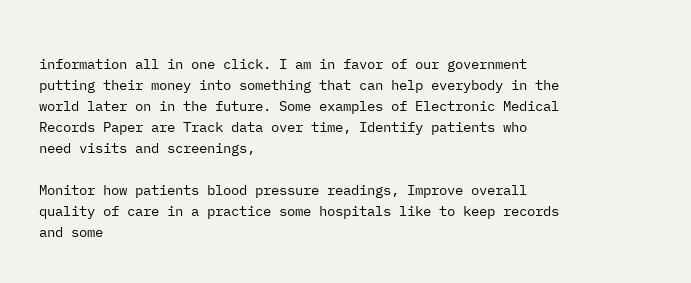information all in one click. I am in favor of our government putting their money into something that can help everybody in the world later on in the future. Some examples of Electronic Medical Records Paper are Track data over time, Identify patients who need visits and screenings,

Monitor how patients blood pressure readings, Improve overall quality of care in a practice some hospitals like to keep records and some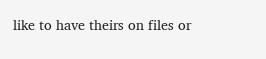like to have theirs on files or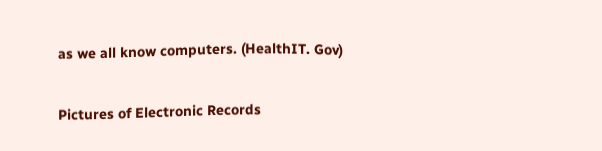as we all know computers. (HealthIT. Gov)

Pictures of Electronic Records